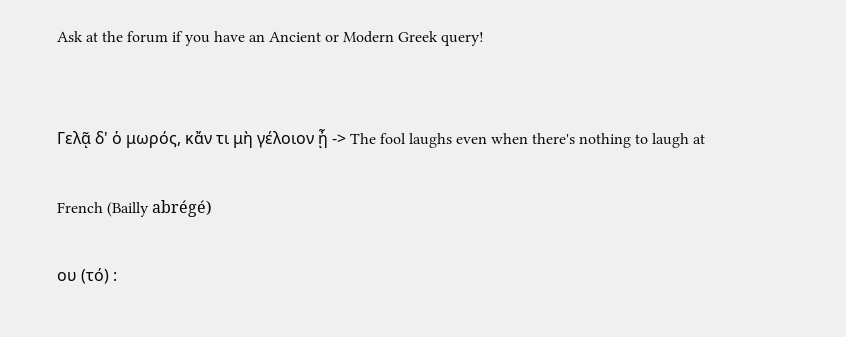Ask at the forum if you have an Ancient or Modern Greek query!


Γελᾷ δ' ὁ μωρός, κἄν τι μὴ γέλοιον ᾖ -> The fool laughs even when there's nothing to laugh at

French (Bailly abrégé)

ου (τό) :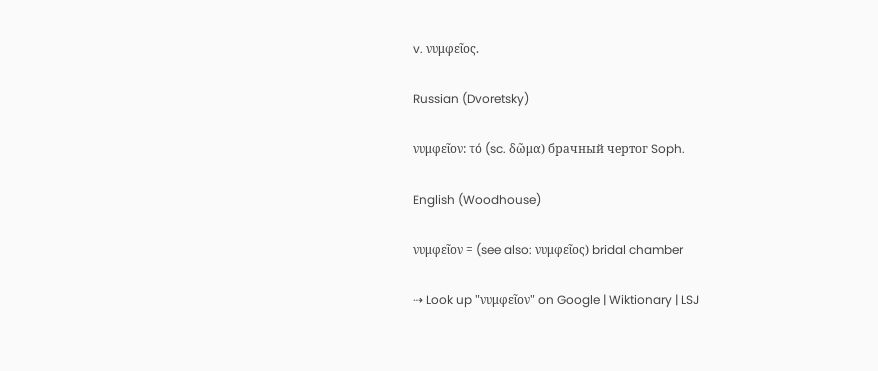v. νυμφεῖος.

Russian (Dvoretsky)

νυμφεῖον: τό (sc. δῶμα) брачный чертог Soph.

English (Woodhouse)

νυμφεῖον = (see also: νυμφεῖος) bridal chamber

⇢ Look up "νυμφεῖον" on Google | Wiktionary | LSJ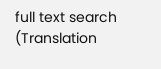full text search (Translation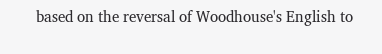based on the reversal of Woodhouse's English to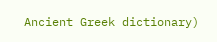Ancient Greek dictionary)